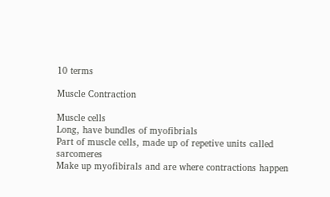10 terms

Muscle Contraction

Muscle cells
Long, have bundles of myofibrials
Part of muscle cells, made up of repetive units called sarcomeres
Make up myofibirals and are where contractions happen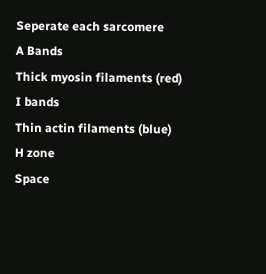Seperate each sarcomere
A Bands
Thick myosin filaments (red)
I bands
Thin actin filaments (blue)
H zone
Space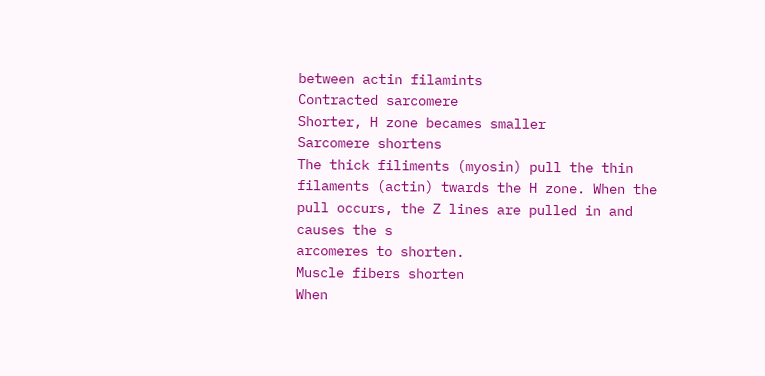between actin filamints
Contracted sarcomere
Shorter, H zone becames smaller
Sarcomere shortens
The thick filiments (myosin) pull the thin filaments (actin) twards the H zone. When the pull occurs, the Z lines are pulled in and causes the s
arcomeres to shorten.
Muscle fibers shorten
When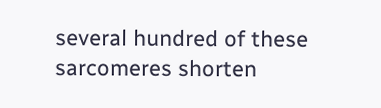several hundred of these sarcomeres shorten